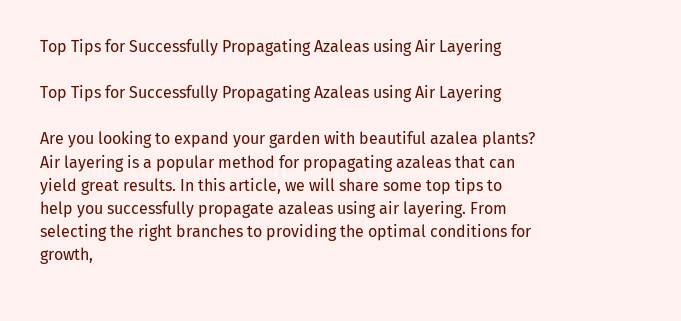Top Tips for Successfully Propagating Azaleas using Air Layering

Top Tips for Successfully Propagating Azaleas using Air Layering

Are you looking to expand your garden with beautiful azalea plants? Air layering is a popular method for propagating azaleas that can yield great results. In this article, we will share some top tips to help you successfully propagate azaleas using air layering. From selecting the right branches to providing the optimal conditions for growth,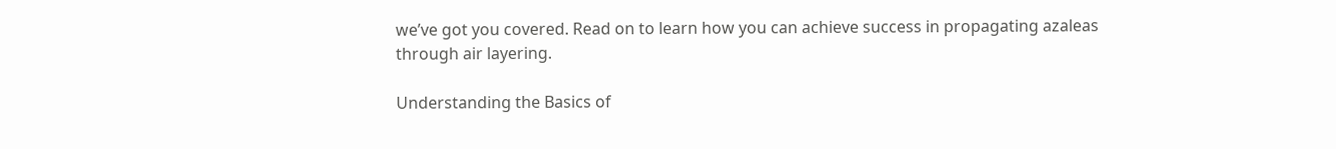we’ve got you covered. Read on to learn how you can achieve success in propagating azaleas through air layering.

Understanding the Basics of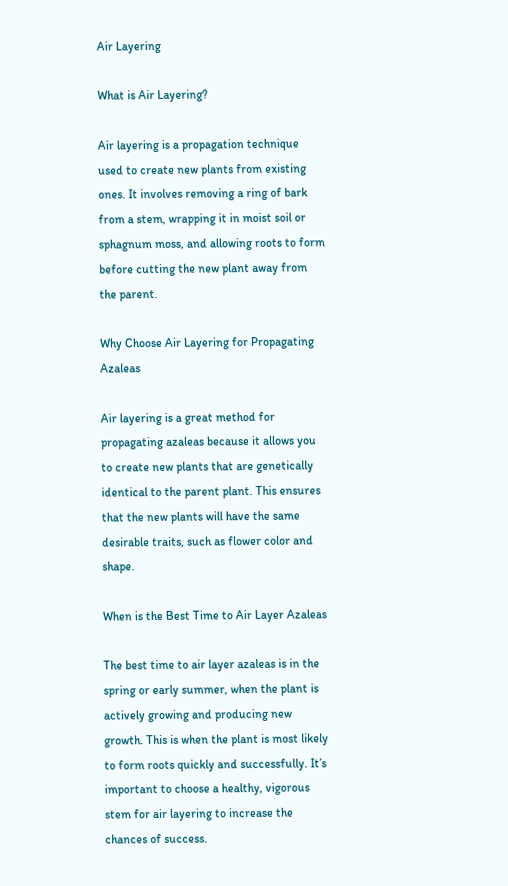Air Layering

What is Air Layering?

Air layering is a propagation technique used to create new plants from existing ones. It involves removing a ring of bark from a stem, wrapping it in moist soil or sphagnum moss, and allowing roots to form before cutting the new plant away from the parent.

Why Choose Air Layering for Propagating Azaleas

Air layering is a great method for propagating azaleas because it allows you to create new plants that are genetically identical to the parent plant. This ensures that the new plants will have the same desirable traits, such as flower color and shape.

When is the Best Time to Air Layer Azaleas

The best time to air layer azaleas is in the spring or early summer, when the plant is actively growing and producing new growth. This is when the plant is most likely to form roots quickly and successfully. It’s important to choose a healthy, vigorous stem for air layering to increase the chances of success.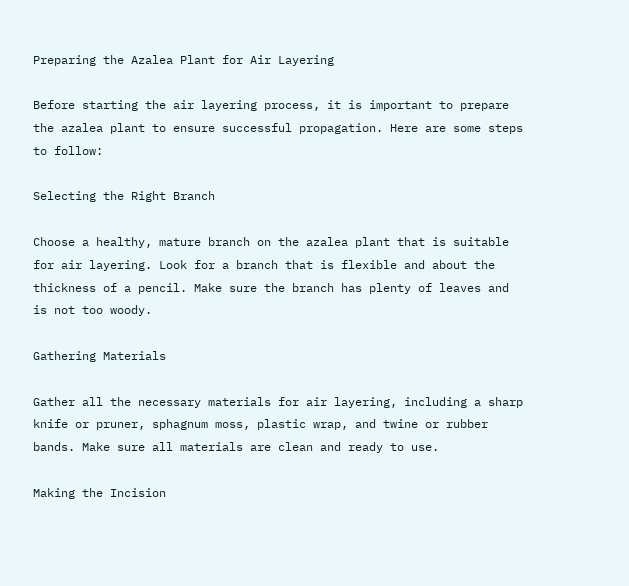Preparing the Azalea Plant for Air Layering

Before starting the air layering process, it is important to prepare the azalea plant to ensure successful propagation. Here are some steps to follow:

Selecting the Right Branch

Choose a healthy, mature branch on the azalea plant that is suitable for air layering. Look for a branch that is flexible and about the thickness of a pencil. Make sure the branch has plenty of leaves and is not too woody.

Gathering Materials

Gather all the necessary materials for air layering, including a sharp knife or pruner, sphagnum moss, plastic wrap, and twine or rubber bands. Make sure all materials are clean and ready to use.

Making the Incision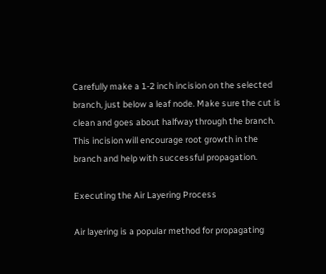Carefully make a 1-2 inch incision on the selected branch, just below a leaf node. Make sure the cut is clean and goes about halfway through the branch. This incision will encourage root growth in the branch and help with successful propagation.

Executing the Air Layering Process

Air layering is a popular method for propagating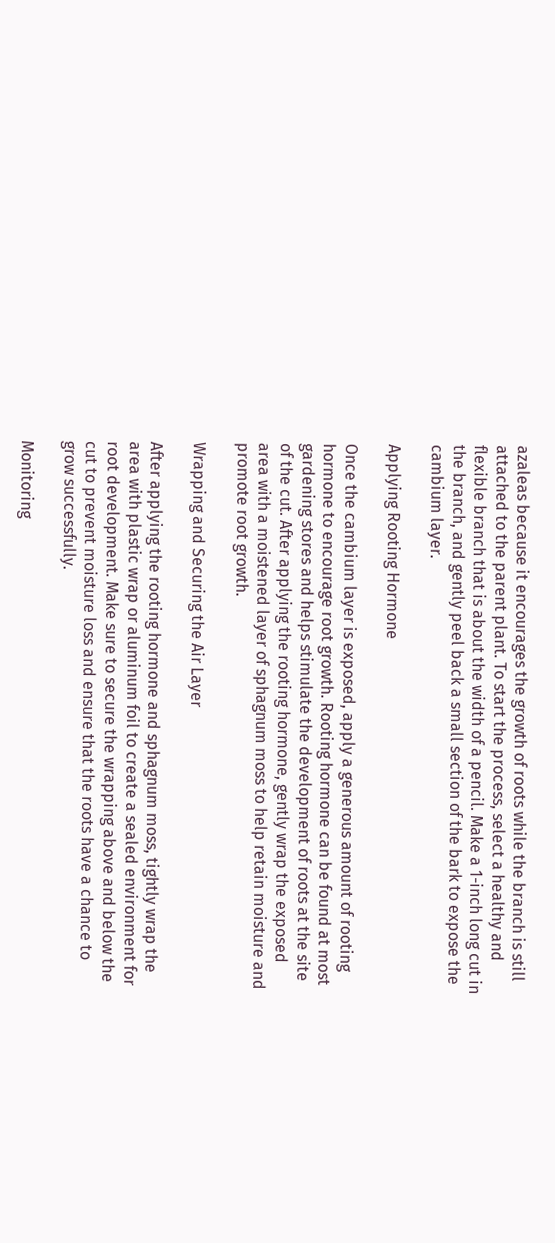azaleas because it encourages the growth of roots while the branch is still attached to the parent plant. To start the process, select a healthy and flexible branch that is about the width of a pencil. Make a 1-inch long cut in the branch, and gently peel back a small section of the bark to expose the cambium layer.

Applying Rooting Hormone

Once the cambium layer is exposed, apply a generous amount of rooting hormone to encourage root growth. Rooting hormone can be found at most gardening stores and helps stimulate the development of roots at the site of the cut. After applying the rooting hormone, gently wrap the exposed area with a moistened layer of sphagnum moss to help retain moisture and promote root growth.

Wrapping and Securing the Air Layer

After applying the rooting hormone and sphagnum moss, tightly wrap the area with plastic wrap or aluminum foil to create a sealed environment for root development. Make sure to secure the wrapping above and below the cut to prevent moisture loss and ensure that the roots have a chance to grow successfully.

Monitoring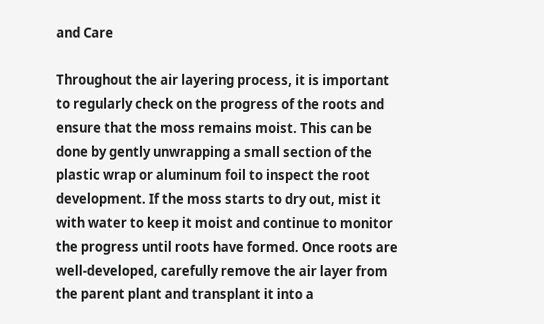and Care

Throughout the air layering process, it is important to regularly check on the progress of the roots and ensure that the moss remains moist. This can be done by gently unwrapping a small section of the plastic wrap or aluminum foil to inspect the root development. If the moss starts to dry out, mist it with water to keep it moist and continue to monitor the progress until roots have formed. Once roots are well-developed, carefully remove the air layer from the parent plant and transplant it into a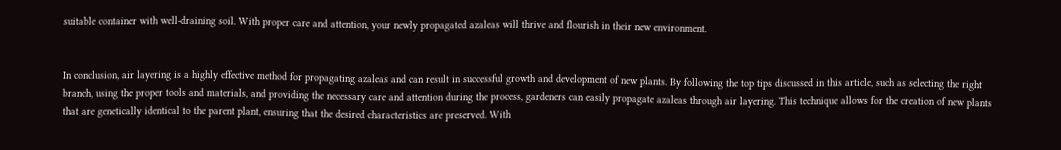suitable container with well-draining soil. With proper care and attention, your newly propagated azaleas will thrive and flourish in their new environment.


In conclusion, air layering is a highly effective method for propagating azaleas and can result in successful growth and development of new plants. By following the top tips discussed in this article, such as selecting the right branch, using the proper tools and materials, and providing the necessary care and attention during the process, gardeners can easily propagate azaleas through air layering. This technique allows for the creation of new plants that are genetically identical to the parent plant, ensuring that the desired characteristics are preserved. With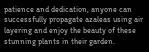patience and dedication, anyone can successfully propagate azaleas using air layering and enjoy the beauty of these stunning plants in their garden.